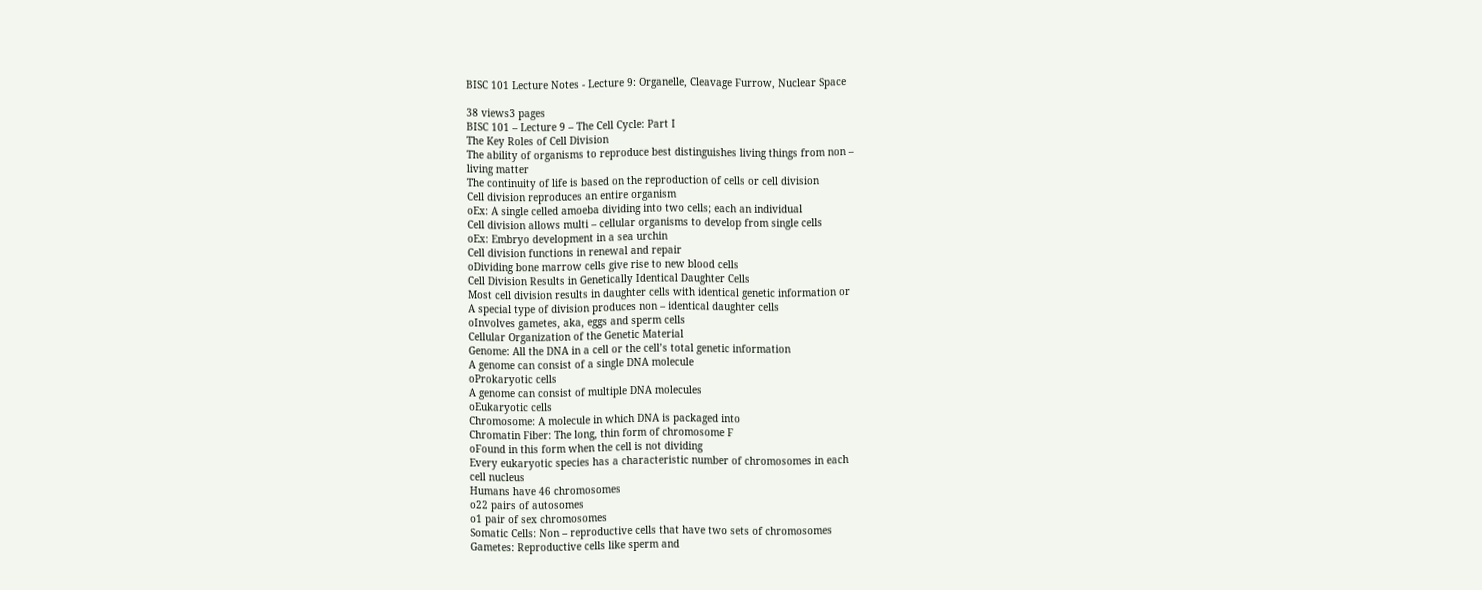BISC 101 Lecture Notes - Lecture 9: Organelle, Cleavage Furrow, Nuclear Space

38 views3 pages
BISC 101 – Lecture 9 – The Cell Cycle: Part I
The Key Roles of Cell Division
The ability of organisms to reproduce best distinguishes living things from non –
living matter
The continuity of life is based on the reproduction of cells or cell division
Cell division reproduces an entire organism
oEx: A single celled amoeba dividing into two cells; each an individual
Cell division allows multi – cellular organisms to develop from single cells
oEx: Embryo development in a sea urchin
Cell division functions in renewal and repair
oDividing bone marrow cells give rise to new blood cells
Cell Division Results in Genetically Identical Daughter Cells
Most cell division results in daughter cells with identical genetic information or
A special type of division produces non – identical daughter cells
oInvolves gametes, aka, eggs and sperm cells
Cellular Organization of the Genetic Material
Genome: All the DNA in a cell or the cell’s total genetic information
A genome can consist of a single DNA molecule
oProkaryotic cells
A genome can consist of multiple DNA molecules
oEukaryotic cells
Chromosome: A molecule in which DNA is packaged into
Chromatin Fiber: The long, thin form of chromosome F
oFound in this form when the cell is not dividing
Every eukaryotic species has a characteristic number of chromosomes in each
cell nucleus
Humans have 46 chromosomes
o22 pairs of autosomes
o1 pair of sex chromosomes
Somatic Cells: Non – reproductive cells that have two sets of chromosomes
Gametes: Reproductive cells like sperm and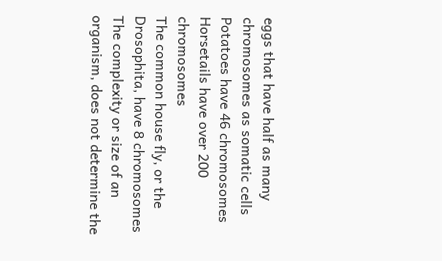eggs that have half as many
chromosomes as somatic cells
Potatoes have 46 chromosomes
Horsetails have over 200 chromosomes
The common house fly, or the Drosophita, have 8 chromosomes
The complexity or size of an organism, does not determine the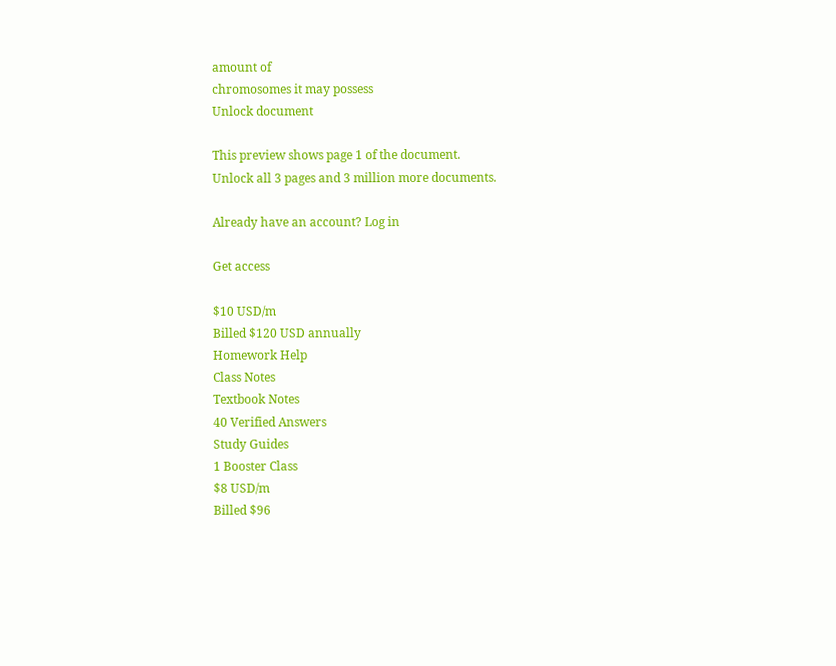amount of
chromosomes it may possess
Unlock document

This preview shows page 1 of the document.
Unlock all 3 pages and 3 million more documents.

Already have an account? Log in

Get access

$10 USD/m
Billed $120 USD annually
Homework Help
Class Notes
Textbook Notes
40 Verified Answers
Study Guides
1 Booster Class
$8 USD/m
Billed $96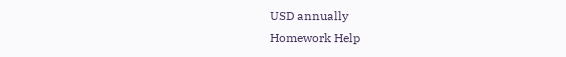USD annually
Homework Help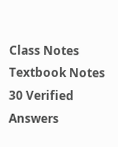Class Notes
Textbook Notes
30 Verified Answers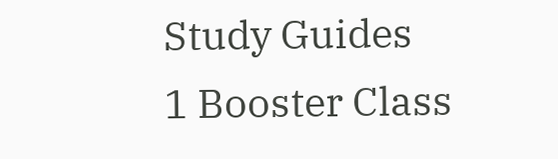Study Guides
1 Booster Class